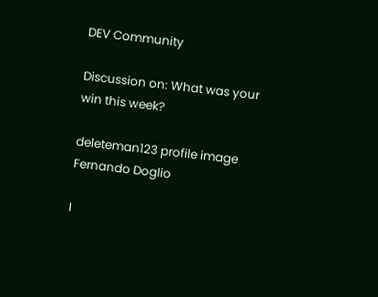DEV Community

Discussion on: What was your win this week?

deleteman123 profile image
Fernando Doglio

I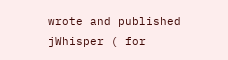wrote and published jWhisper ( for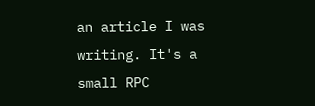an article I was writing. It's a small RPC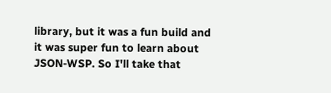library, but it was a fun build and it was super fun to learn about JSON-WSP. So I'll take that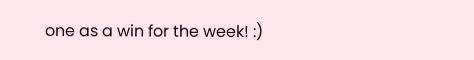one as a win for the week! :)